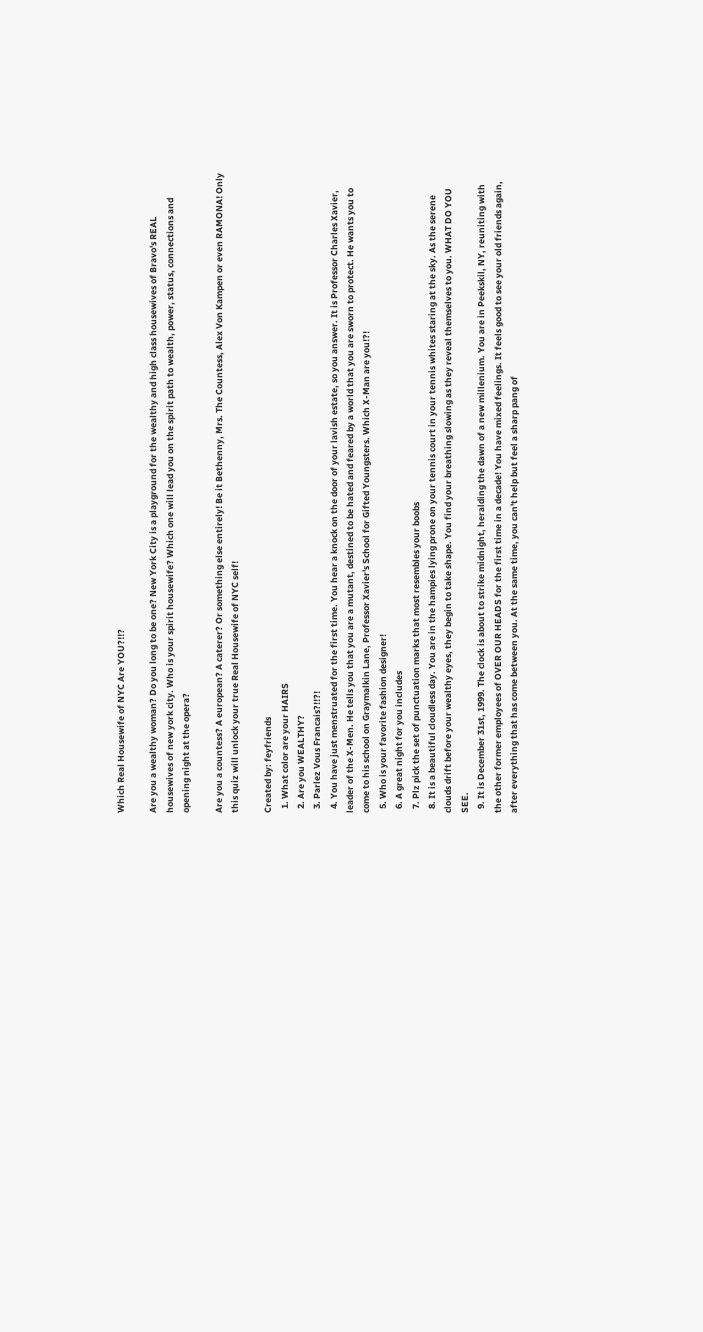Which Real Housewife of NYC Are YOU?!!?

Are you a wealthy woman? Do you long to be one? New York City is a playground for the wealthy and high class housewives of Bravo's REAL housewives of new york city. Who is your spirit housewife? Which one will lead you on the spirit path to wealth, power, status, connections and opening night at the opera?

Are you a countess? A european? A caterer? Or something else entirely! Be it Bethenny, Mrs. The Countess, Alex Von Kampen or even RAMONA! Only this quiz will unlock your true Real Housewife of NYC self!

Created by: feyfriends
  1. What color are your HAIRS
  2. Are you WEALTHY?
  3. Parlez Vous Francais?!!?!
  4. You have just menstruated for the first time. You hear a knock on the door of your lavish estate, so you answer. It is Professor Charles Xavier, leader of the X-Men. He tells you that you are a mutant, destined to be hated and feared by a world that you are sworn to protect. He wants you to come to his school on Graymalkin Lane, Professor Xavier's School for Gifted Youngsters. Which X-Man are you!?!
  5. Who is your favorite fashion designer!
  6. A great night for you includes
  7. Plz pick the set of punctuation marks that most resembles your boobs
  8. It is a beautiful cloudless day. You are in the hampies lying prone on your tennis court in your tennis whites staring at the sky. As the serene clouds drift before your wealthy eyes, they begin to take shape. You find your breathing slowing as they reveal themselves to you. WHAT DO YOU SEE.
  9. It is December 31st, 1999. The clock is about to strike midnight, heralding the dawn of a new millenium. You are in Peekskil, NY, reuniting with the other former employees of OVER OUR HEADS for the first time in a decade! You have mixed feelings. It feels good to see your old friends again, after everything that has come between you. At the same time, you can't help but feel a sharp pang of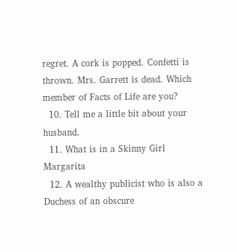regret. A cork is popped. Confetti is thrown. Mrs. Garrett is dead. Which member of Facts of Life are you?
  10. Tell me a little bit about your husband.
  11. What is in a Skinny Girl Margarita
  12. A wealthy publicist who is also a Duchess of an obscure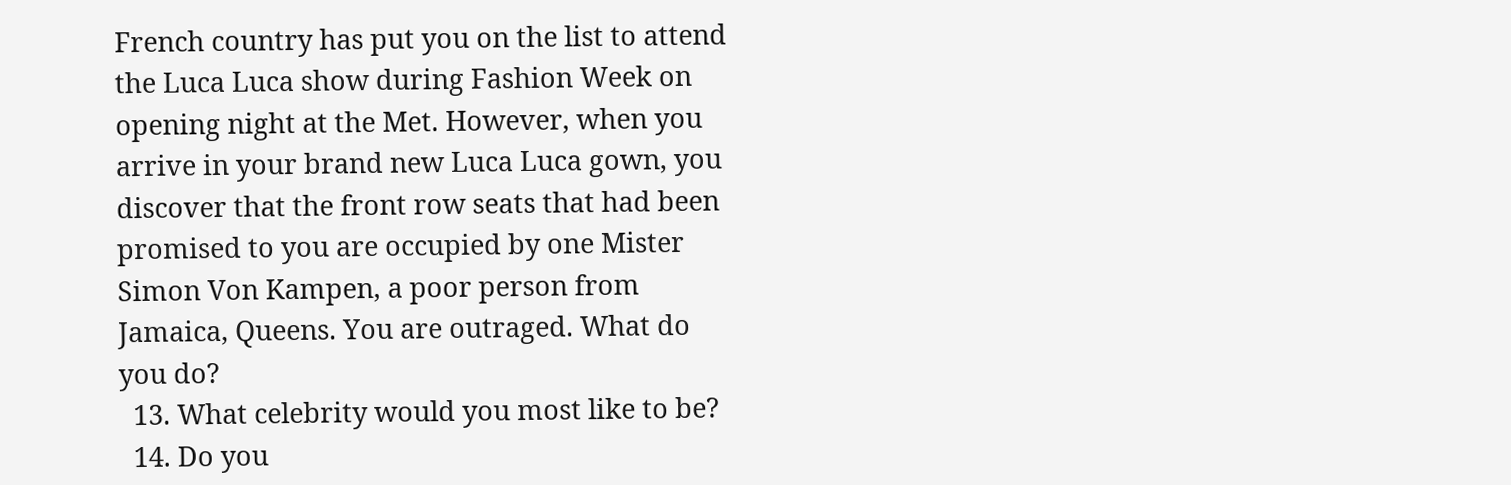French country has put you on the list to attend the Luca Luca show during Fashion Week on opening night at the Met. However, when you arrive in your brand new Luca Luca gown, you discover that the front row seats that had been promised to you are occupied by one Mister Simon Von Kampen, a poor person from Jamaica, Queens. You are outraged. What do you do?
  13. What celebrity would you most like to be?
  14. Do you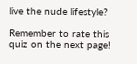live the nude lifestyle?

Remember to rate this quiz on the next page!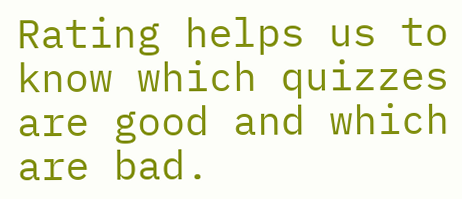Rating helps us to know which quizzes are good and which are bad.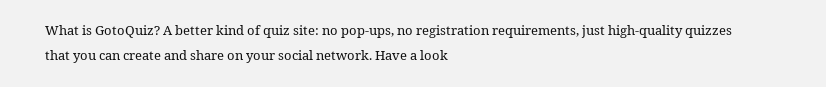What is GotoQuiz? A better kind of quiz site: no pop-ups, no registration requirements, just high-quality quizzes that you can create and share on your social network. Have a look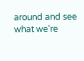around and see what we're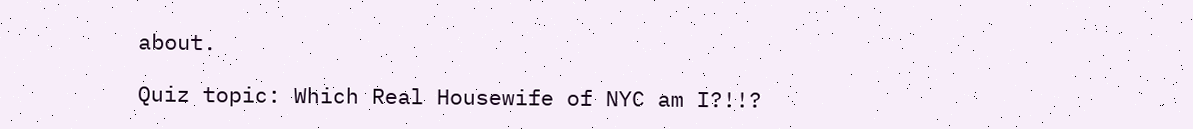about.

Quiz topic: Which Real Housewife of NYC am I?!!?